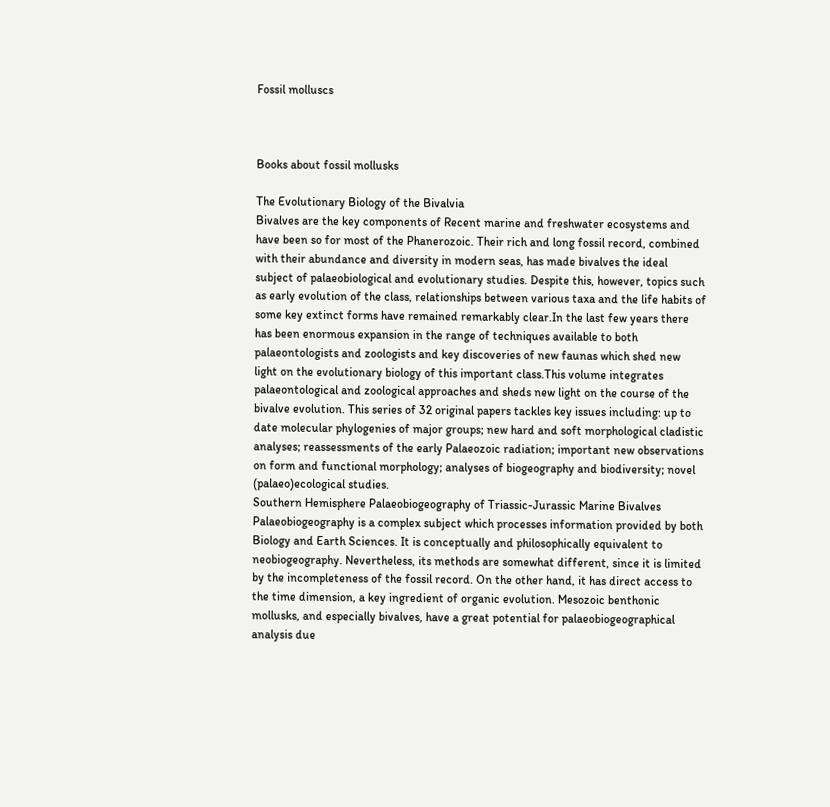Fossil molluscs



Books about fossil mollusks

The Evolutionary Biology of the Bivalvia
Bivalves are the key components of Recent marine and freshwater ecosystems and have been so for most of the Phanerozoic. Their rich and long fossil record, combined with their abundance and diversity in modern seas, has made bivalves the ideal subject of palaeobiological and evolutionary studies. Despite this, however, topics such as early evolution of the class, relationships between various taxa and the life habits of some key extinct forms have remained remarkably clear.In the last few years there has been enormous expansion in the range of techniques available to both palaeontologists and zoologists and key discoveries of new faunas which shed new light on the evolutionary biology of this important class.This volume integrates palaeontological and zoological approaches and sheds new light on the course of the bivalve evolution. This series of 32 original papers tackles key issues including: up to date molecular phylogenies of major groups; new hard and soft morphological cladistic analyses; reassessments of the early Palaeozoic radiation; important new observations on form and functional morphology; analyses of biogeography and biodiversity; novel (palaeo)ecological studies.
Southern Hemisphere Palaeobiogeography of Triassic-Jurassic Marine Bivalves
Palaeobiogeography is a complex subject which processes information provided by both Biology and Earth Sciences. It is conceptually and philosophically equivalent to neobiogeography. Nevertheless, its methods are somewhat different, since it is limited by the incompleteness of the fossil record. On the other hand, it has direct access to the time dimension, a key ingredient of organic evolution. Mesozoic benthonic mollusks, and especially bivalves, have a great potential for palaeobiogeographical analysis due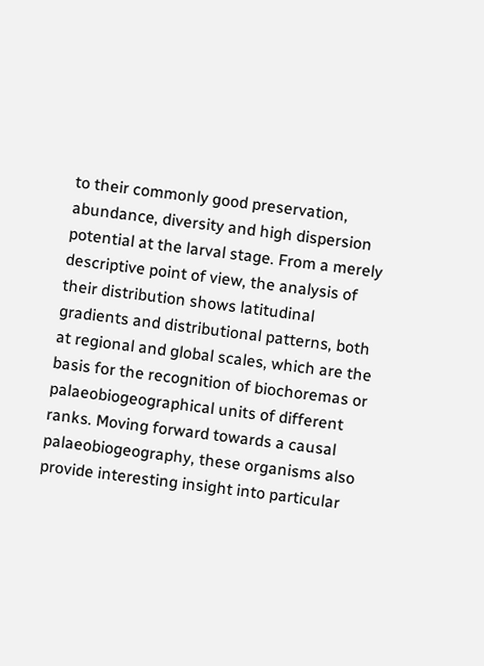to their commonly good preservation, abundance, diversity and high dispersion potential at the larval stage. From a merely descriptive point of view, the analysis of their distribution shows latitudinal gradients and distributional patterns, both at regional and global scales, which are the basis for the recognition of biochoremas or palaeobiogeographical units of different ranks. Moving forward towards a causal palaeobiogeography, these organisms also provide interesting insight into particular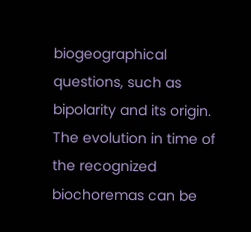biogeographical questions, such as bipolarity and its origin. The evolution in time of the recognized biochoremas can be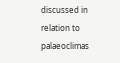discussed in relation to palaeoclimas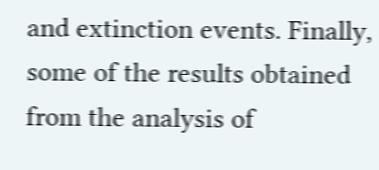and extinction events. Finally, some of the results obtained from the analysis of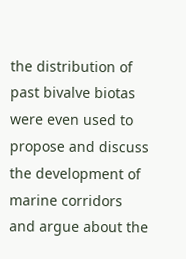the distribution of past bivalve biotas were even used to propose and discuss the development of marine corridors and argue about the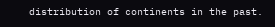distribution of continents in the past.